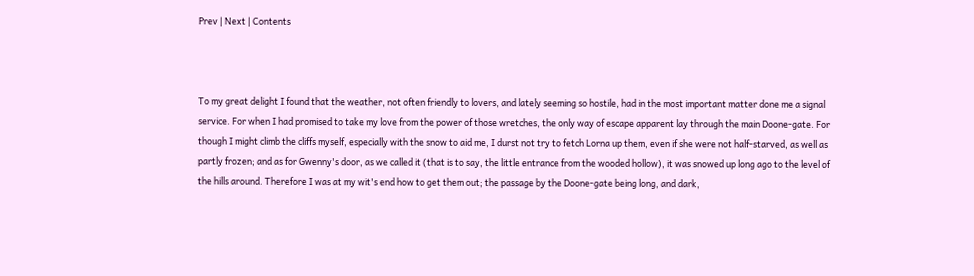Prev | Next | Contents



To my great delight I found that the weather, not often friendly to lovers, and lately seeming so hostile, had in the most important matter done me a signal service. For when I had promised to take my love from the power of those wretches, the only way of escape apparent lay through the main Doone-gate. For though I might climb the cliffs myself, especially with the snow to aid me, I durst not try to fetch Lorna up them, even if she were not half-starved, as well as partly frozen; and as for Gwenny's door, as we called it (that is to say, the little entrance from the wooded hollow), it was snowed up long ago to the level of the hills around. Therefore I was at my wit's end how to get them out; the passage by the Doone-gate being long, and dark,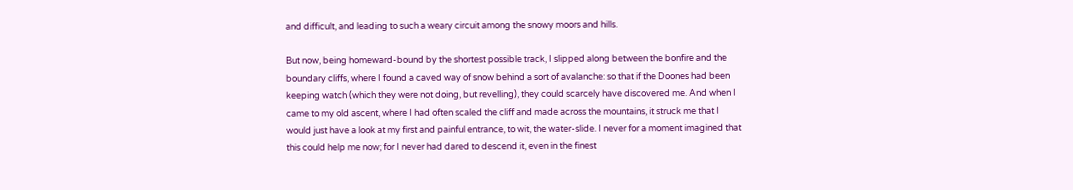and difficult, and leading to such a weary circuit among the snowy moors and hills.

But now, being homeward-bound by the shortest possible track, I slipped along between the bonfire and the boundary cliffs, where I found a caved way of snow behind a sort of avalanche: so that if the Doones had been keeping watch (which they were not doing, but revelling), they could scarcely have discovered me. And when I came to my old ascent, where I had often scaled the cliff and made across the mountains, it struck me that I would just have a look at my first and painful entrance, to wit, the water-slide. I never for a moment imagined that this could help me now; for I never had dared to descend it, even in the finest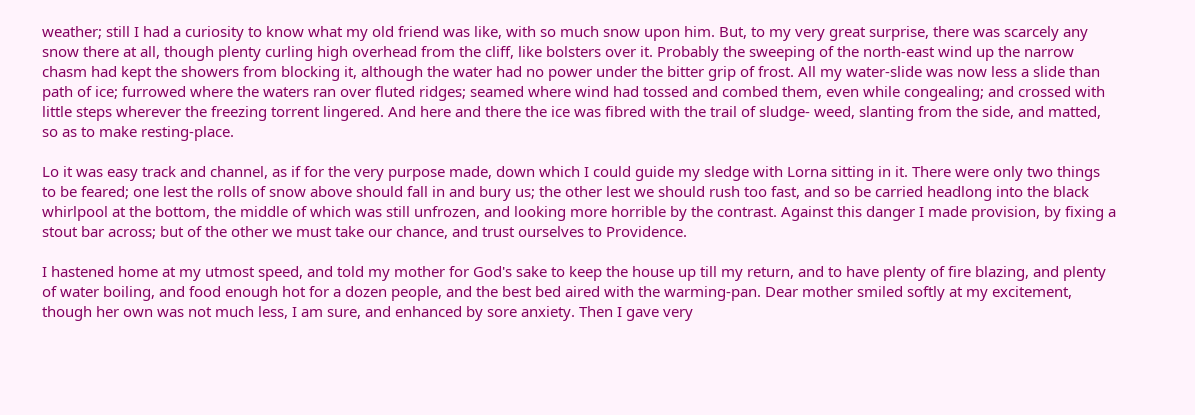weather; still I had a curiosity to know what my old friend was like, with so much snow upon him. But, to my very great surprise, there was scarcely any snow there at all, though plenty curling high overhead from the cliff, like bolsters over it. Probably the sweeping of the north-east wind up the narrow chasm had kept the showers from blocking it, although the water had no power under the bitter grip of frost. All my water-slide was now less a slide than path of ice; furrowed where the waters ran over fluted ridges; seamed where wind had tossed and combed them, even while congealing; and crossed with little steps wherever the freezing torrent lingered. And here and there the ice was fibred with the trail of sludge- weed, slanting from the side, and matted, so as to make resting-place.

Lo it was easy track and channel, as if for the very purpose made, down which I could guide my sledge with Lorna sitting in it. There were only two things to be feared; one lest the rolls of snow above should fall in and bury us; the other lest we should rush too fast, and so be carried headlong into the black whirlpool at the bottom, the middle of which was still unfrozen, and looking more horrible by the contrast. Against this danger I made provision, by fixing a stout bar across; but of the other we must take our chance, and trust ourselves to Providence.

I hastened home at my utmost speed, and told my mother for God's sake to keep the house up till my return, and to have plenty of fire blazing, and plenty of water boiling, and food enough hot for a dozen people, and the best bed aired with the warming-pan. Dear mother smiled softly at my excitement, though her own was not much less, I am sure, and enhanced by sore anxiety. Then I gave very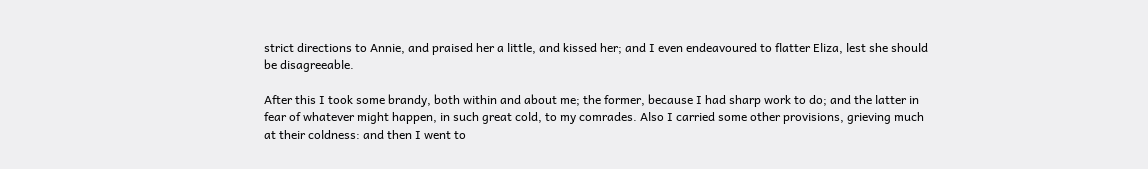strict directions to Annie, and praised her a little, and kissed her; and I even endeavoured to flatter Eliza, lest she should be disagreeable.

After this I took some brandy, both within and about me; the former, because I had sharp work to do; and the latter in fear of whatever might happen, in such great cold, to my comrades. Also I carried some other provisions, grieving much at their coldness: and then I went to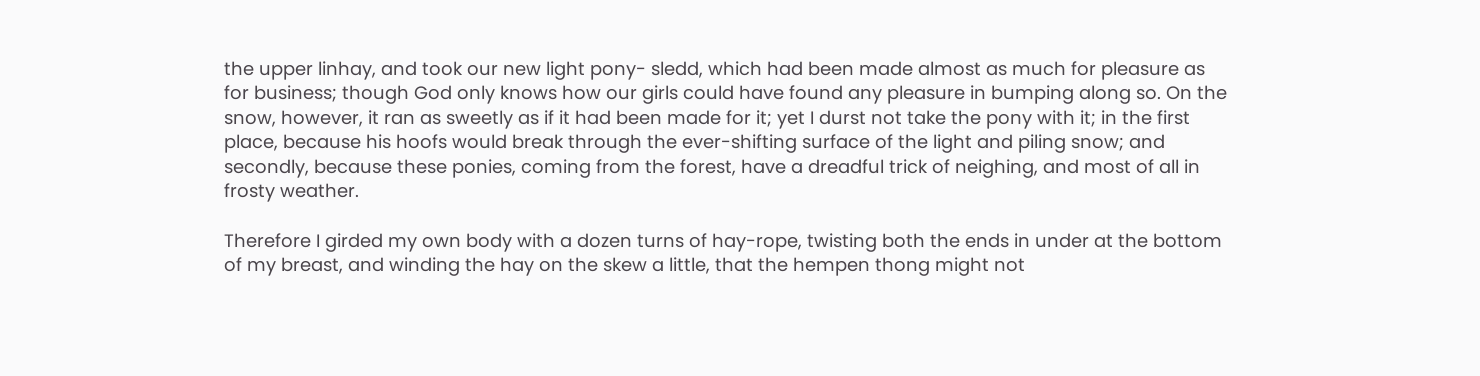the upper linhay, and took our new light pony- sledd, which had been made almost as much for pleasure as for business; though God only knows how our girls could have found any pleasure in bumping along so. On the snow, however, it ran as sweetly as if it had been made for it; yet I durst not take the pony with it; in the first place, because his hoofs would break through the ever-shifting surface of the light and piling snow; and secondly, because these ponies, coming from the forest, have a dreadful trick of neighing, and most of all in frosty weather.

Therefore I girded my own body with a dozen turns of hay-rope, twisting both the ends in under at the bottom of my breast, and winding the hay on the skew a little, that the hempen thong might not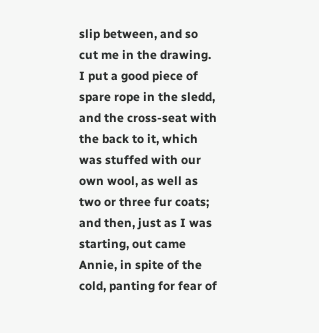slip between, and so cut me in the drawing. I put a good piece of spare rope in the sledd, and the cross-seat with the back to it, which was stuffed with our own wool, as well as two or three fur coats; and then, just as I was starting, out came Annie, in spite of the cold, panting for fear of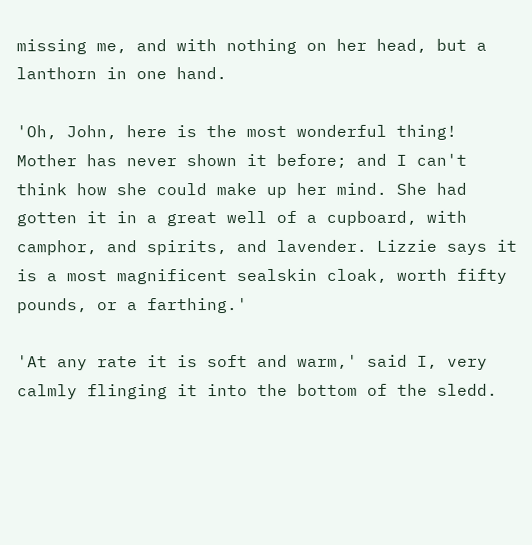missing me, and with nothing on her head, but a lanthorn in one hand.

'Oh, John, here is the most wonderful thing! Mother has never shown it before; and I can't think how she could make up her mind. She had gotten it in a great well of a cupboard, with camphor, and spirits, and lavender. Lizzie says it is a most magnificent sealskin cloak, worth fifty pounds, or a farthing.'

'At any rate it is soft and warm,' said I, very calmly flinging it into the bottom of the sledd.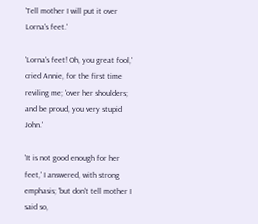'Tell mother I will put it over Lorna's feet.'

'Lorna's feet! Oh, you great fool,' cried Annie, for the first time reviling me; 'over her shoulders; and be proud, you very stupid John.'

'It is not good enough for her feet,' I answered, with strong emphasis; 'but don't tell mother I said so,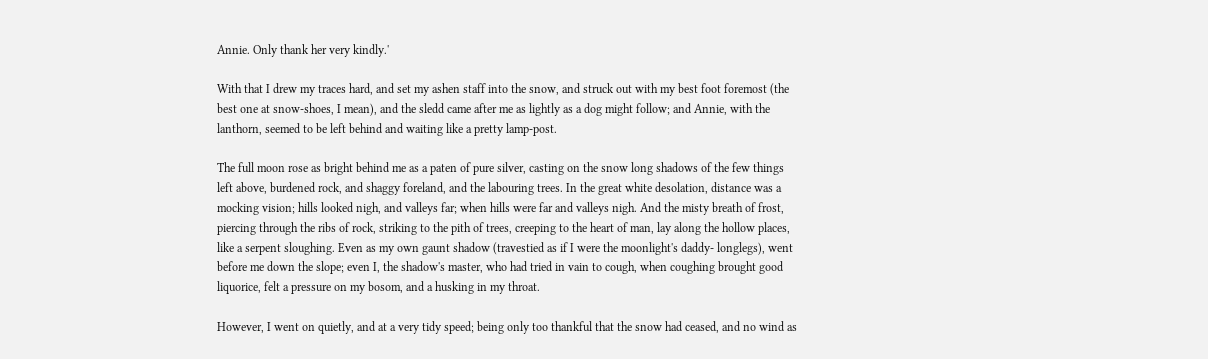Annie. Only thank her very kindly.'

With that I drew my traces hard, and set my ashen staff into the snow, and struck out with my best foot foremost (the best one at snow-shoes, I mean), and the sledd came after me as lightly as a dog might follow; and Annie, with the lanthorn, seemed to be left behind and waiting like a pretty lamp-post.

The full moon rose as bright behind me as a paten of pure silver, casting on the snow long shadows of the few things left above, burdened rock, and shaggy foreland, and the labouring trees. In the great white desolation, distance was a mocking vision; hills looked nigh, and valleys far; when hills were far and valleys nigh. And the misty breath of frost, piercing through the ribs of rock, striking to the pith of trees, creeping to the heart of man, lay along the hollow places, like a serpent sloughing. Even as my own gaunt shadow (travestied as if I were the moonlight's daddy- longlegs), went before me down the slope; even I, the shadow's master, who had tried in vain to cough, when coughing brought good liquorice, felt a pressure on my bosom, and a husking in my throat.

However, I went on quietly, and at a very tidy speed; being only too thankful that the snow had ceased, and no wind as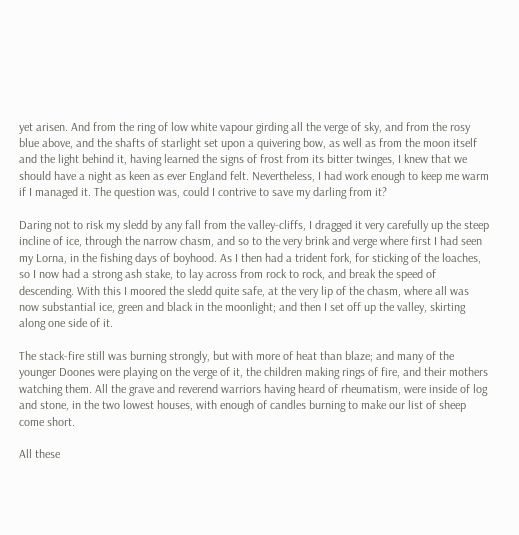yet arisen. And from the ring of low white vapour girding all the verge of sky, and from the rosy blue above, and the shafts of starlight set upon a quivering bow, as well as from the moon itself and the light behind it, having learned the signs of frost from its bitter twinges, I knew that we should have a night as keen as ever England felt. Nevertheless, I had work enough to keep me warm if I managed it. The question was, could I contrive to save my darling from it?

Daring not to risk my sledd by any fall from the valley-cliffs, I dragged it very carefully up the steep incline of ice, through the narrow chasm, and so to the very brink and verge where first I had seen my Lorna, in the fishing days of boyhood. As I then had a trident fork, for sticking of the loaches, so I now had a strong ash stake, to lay across from rock to rock, and break the speed of descending. With this I moored the sledd quite safe, at the very lip of the chasm, where all was now substantial ice, green and black in the moonlight; and then I set off up the valley, skirting along one side of it.

The stack-fire still was burning strongly, but with more of heat than blaze; and many of the younger Doones were playing on the verge of it, the children making rings of fire, and their mothers watching them. All the grave and reverend warriors having heard of rheumatism, were inside of log and stone, in the two lowest houses, with enough of candles burning to make our list of sheep come short.

All these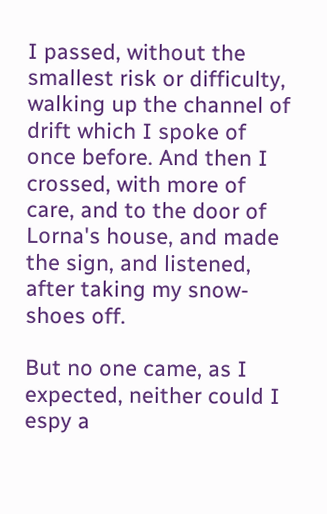I passed, without the smallest risk or difficulty, walking up the channel of drift which I spoke of once before. And then I crossed, with more of care, and to the door of Lorna's house, and made the sign, and listened, after taking my snow-shoes off.

But no one came, as I expected, neither could I espy a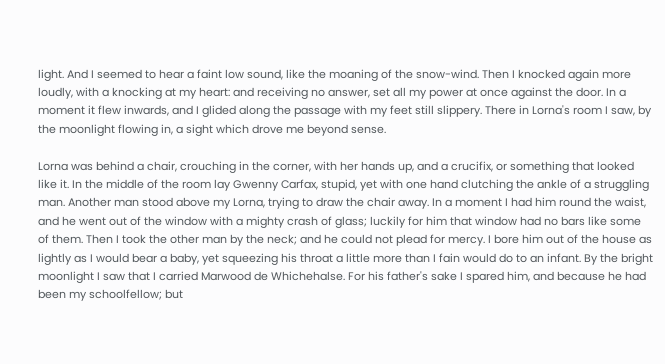light. And I seemed to hear a faint low sound, like the moaning of the snow-wind. Then I knocked again more loudly, with a knocking at my heart: and receiving no answer, set all my power at once against the door. In a moment it flew inwards, and I glided along the passage with my feet still slippery. There in Lorna's room I saw, by the moonlight flowing in, a sight which drove me beyond sense.

Lorna was behind a chair, crouching in the corner, with her hands up, and a crucifix, or something that looked like it. In the middle of the room lay Gwenny Carfax, stupid, yet with one hand clutching the ankle of a struggling man. Another man stood above my Lorna, trying to draw the chair away. In a moment I had him round the waist, and he went out of the window with a mighty crash of glass; luckily for him that window had no bars like some of them. Then I took the other man by the neck; and he could not plead for mercy. I bore him out of the house as lightly as I would bear a baby, yet squeezing his throat a little more than I fain would do to an infant. By the bright moonlight I saw that I carried Marwood de Whichehalse. For his father's sake I spared him, and because he had been my schoolfellow; but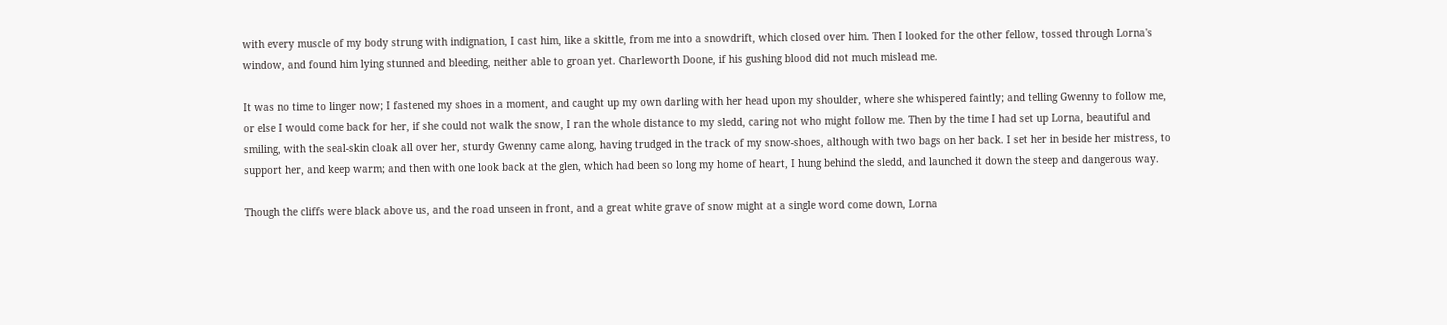with every muscle of my body strung with indignation, I cast him, like a skittle, from me into a snowdrift, which closed over him. Then I looked for the other fellow, tossed through Lorna's window, and found him lying stunned and bleeding, neither able to groan yet. Charleworth Doone, if his gushing blood did not much mislead me.

It was no time to linger now; I fastened my shoes in a moment, and caught up my own darling with her head upon my shoulder, where she whispered faintly; and telling Gwenny to follow me, or else I would come back for her, if she could not walk the snow, I ran the whole distance to my sledd, caring not who might follow me. Then by the time I had set up Lorna, beautiful and smiling, with the seal-skin cloak all over her, sturdy Gwenny came along, having trudged in the track of my snow-shoes, although with two bags on her back. I set her in beside her mistress, to support her, and keep warm; and then with one look back at the glen, which had been so long my home of heart, I hung behind the sledd, and launched it down the steep and dangerous way.

Though the cliffs were black above us, and the road unseen in front, and a great white grave of snow might at a single word come down, Lorna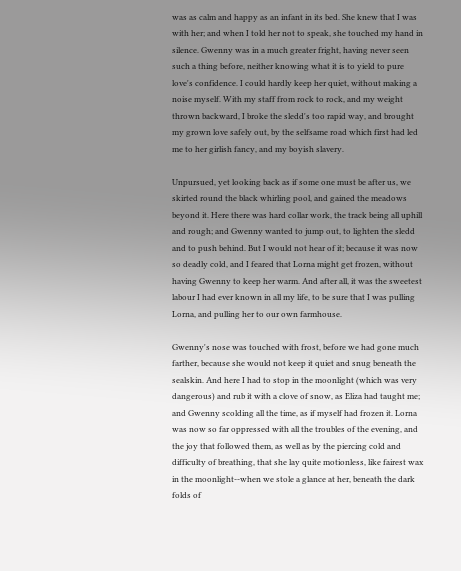was as calm and happy as an infant in its bed. She knew that I was with her; and when I told her not to speak, she touched my hand in silence. Gwenny was in a much greater fright, having never seen such a thing before, neither knowing what it is to yield to pure love's confidence. I could hardly keep her quiet, without making a noise myself. With my staff from rock to rock, and my weight thrown backward, I broke the sledd's too rapid way, and brought my grown love safely out, by the selfsame road which first had led me to her girlish fancy, and my boyish slavery.

Unpursued, yet looking back as if some one must be after us, we skirted round the black whirling pool, and gained the meadows beyond it. Here there was hard collar work, the track being all uphill and rough; and Gwenny wanted to jump out, to lighten the sledd and to push behind. But I would not hear of it; because it was now so deadly cold, and I feared that Lorna might get frozen, without having Gwenny to keep her warm. And after all, it was the sweetest labour I had ever known in all my life, to be sure that I was pulling Lorna, and pulling her to our own farmhouse.

Gwenny's nose was touched with frost, before we had gone much farther, because she would not keep it quiet and snug beneath the sealskin. And here I had to stop in the moonlight (which was very dangerous) and rub it with a clove of snow, as Eliza had taught me; and Gwenny scolding all the time, as if myself had frozen it. Lorna was now so far oppressed with all the troubles of the evening, and the joy that followed them, as well as by the piercing cold and difficulty of breathing, that she lay quite motionless, like fairest wax in the moonlight--when we stole a glance at her, beneath the dark folds of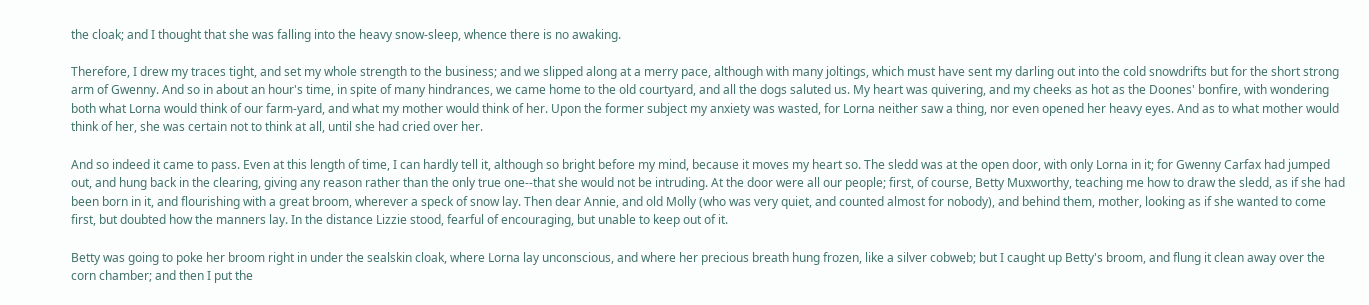the cloak; and I thought that she was falling into the heavy snow-sleep, whence there is no awaking.

Therefore, I drew my traces tight, and set my whole strength to the business; and we slipped along at a merry pace, although with many joltings, which must have sent my darling out into the cold snowdrifts but for the short strong arm of Gwenny. And so in about an hour's time, in spite of many hindrances, we came home to the old courtyard, and all the dogs saluted us. My heart was quivering, and my cheeks as hot as the Doones' bonfire, with wondering both what Lorna would think of our farm-yard, and what my mother would think of her. Upon the former subject my anxiety was wasted, for Lorna neither saw a thing, nor even opened her heavy eyes. And as to what mother would think of her, she was certain not to think at all, until she had cried over her.

And so indeed it came to pass. Even at this length of time, I can hardly tell it, although so bright before my mind, because it moves my heart so. The sledd was at the open door, with only Lorna in it; for Gwenny Carfax had jumped out, and hung back in the clearing, giving any reason rather than the only true one--that she would not be intruding. At the door were all our people; first, of course, Betty Muxworthy, teaching me how to draw the sledd, as if she had been born in it, and flourishing with a great broom, wherever a speck of snow lay. Then dear Annie, and old Molly (who was very quiet, and counted almost for nobody), and behind them, mother, looking as if she wanted to come first, but doubted how the manners lay. In the distance Lizzie stood, fearful of encouraging, but unable to keep out of it.

Betty was going to poke her broom right in under the sealskin cloak, where Lorna lay unconscious, and where her precious breath hung frozen, like a silver cobweb; but I caught up Betty's broom, and flung it clean away over the corn chamber; and then I put the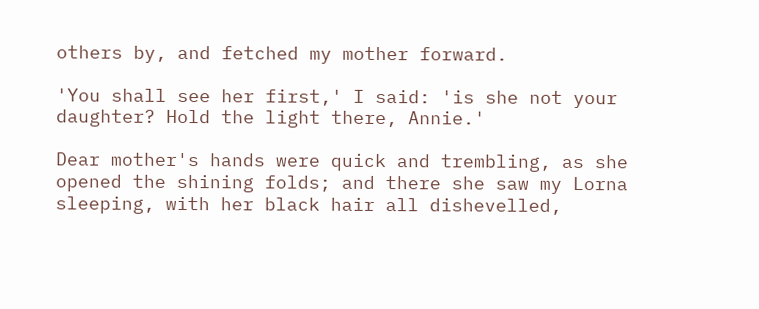others by, and fetched my mother forward.

'You shall see her first,' I said: 'is she not your daughter? Hold the light there, Annie.'

Dear mother's hands were quick and trembling, as she opened the shining folds; and there she saw my Lorna sleeping, with her black hair all dishevelled,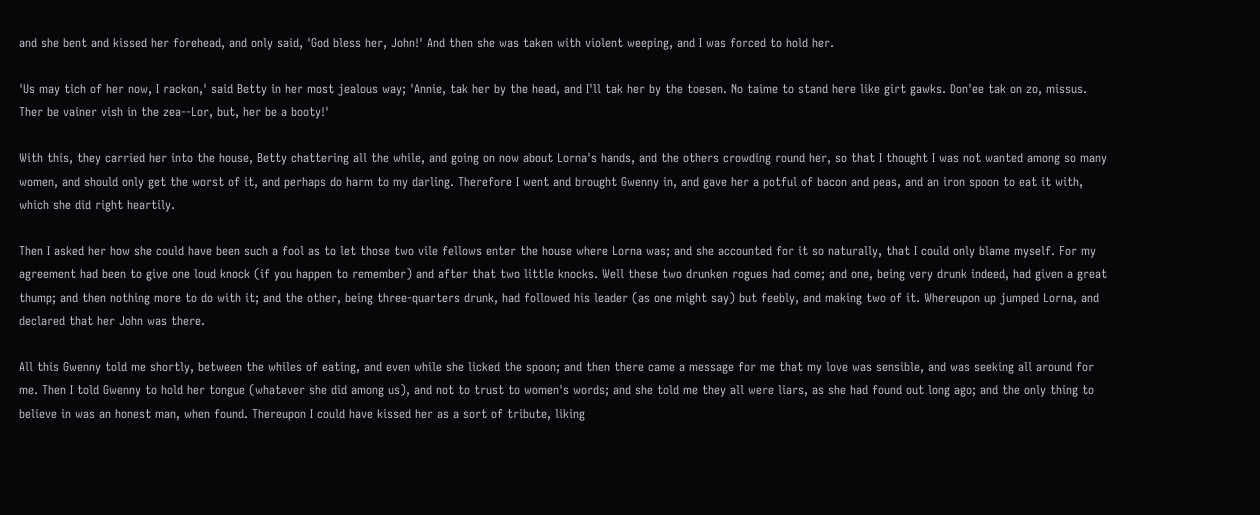and she bent and kissed her forehead, and only said, 'God bless her, John!' And then she was taken with violent weeping, and I was forced to hold her.

'Us may tich of her now, I rackon,' said Betty in her most jealous way; 'Annie, tak her by the head, and I'll tak her by the toesen. No taime to stand here like girt gawks. Don'ee tak on zo, missus. Ther be vainer vish in the zea--Lor, but, her be a booty!'

With this, they carried her into the house, Betty chattering all the while, and going on now about Lorna's hands, and the others crowding round her, so that I thought I was not wanted among so many women, and should only get the worst of it, and perhaps do harm to my darling. Therefore I went and brought Gwenny in, and gave her a potful of bacon and peas, and an iron spoon to eat it with, which she did right heartily.

Then I asked her how she could have been such a fool as to let those two vile fellows enter the house where Lorna was; and she accounted for it so naturally, that I could only blame myself. For my agreement had been to give one loud knock (if you happen to remember) and after that two little knocks. Well these two drunken rogues had come; and one, being very drunk indeed, had given a great thump; and then nothing more to do with it; and the other, being three-quarters drunk, had followed his leader (as one might say) but feebly, and making two of it. Whereupon up jumped Lorna, and declared that her John was there.

All this Gwenny told me shortly, between the whiles of eating, and even while she licked the spoon; and then there came a message for me that my love was sensible, and was seeking all around for me. Then I told Gwenny to hold her tongue (whatever she did among us), and not to trust to women's words; and she told me they all were liars, as she had found out long ago; and the only thing to believe in was an honest man, when found. Thereupon I could have kissed her as a sort of tribute, liking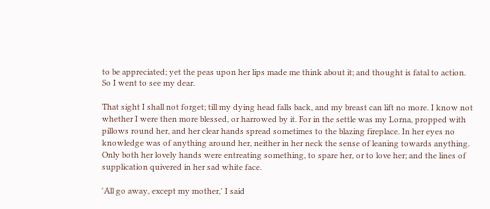to be appreciated; yet the peas upon her lips made me think about it; and thought is fatal to action. So I went to see my dear.

That sight I shall not forget; till my dying head falls back, and my breast can lift no more. I know not whether I were then more blessed, or harrowed by it. For in the settle was my Lorna, propped with pillows round her, and her clear hands spread sometimes to the blazing fireplace. In her eyes no knowledge was of anything around her, neither in her neck the sense of leaning towards anything. Only both her lovely hands were entreating something, to spare her, or to love her; and the lines of supplication quivered in her sad white face.

'All go away, except my mother,' I said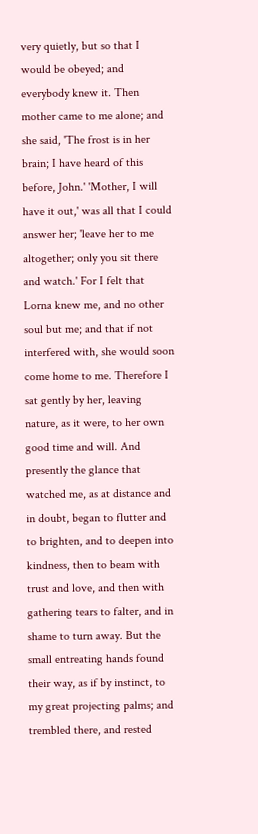very quietly, but so that I would be obeyed; and everybody knew it. Then mother came to me alone; and she said, 'The frost is in her brain; I have heard of this before, John.' 'Mother, I will have it out,' was all that I could answer her; 'leave her to me altogether; only you sit there and watch.' For I felt that Lorna knew me, and no other soul but me; and that if not interfered with, she would soon come home to me. Therefore I sat gently by her, leaving nature, as it were, to her own good time and will. And presently the glance that watched me, as at distance and in doubt, began to flutter and to brighten, and to deepen into kindness, then to beam with trust and love, and then with gathering tears to falter, and in shame to turn away. But the small entreating hands found their way, as if by instinct, to my great projecting palms; and trembled there, and rested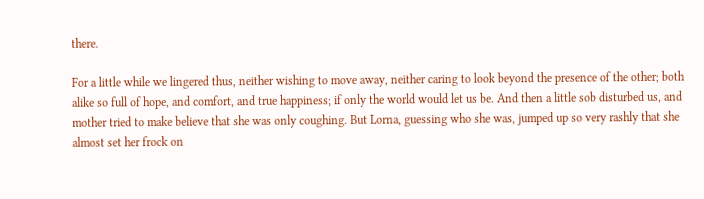there.

For a little while we lingered thus, neither wishing to move away, neither caring to look beyond the presence of the other; both alike so full of hope, and comfort, and true happiness; if only the world would let us be. And then a little sob disturbed us, and mother tried to make believe that she was only coughing. But Lorna, guessing who she was, jumped up so very rashly that she almost set her frock on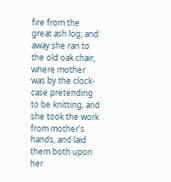fire from the great ash log; and away she ran to the old oak chair, where mother was by the clock-case pretending to be knitting, and she took the work from mother's hands, and laid them both upon her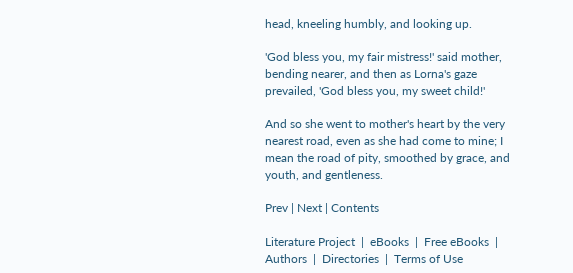head, kneeling humbly, and looking up.

'God bless you, my fair mistress!' said mother, bending nearer, and then as Lorna's gaze prevailed, 'God bless you, my sweet child!'

And so she went to mother's heart by the very nearest road, even as she had come to mine; I mean the road of pity, smoothed by grace, and youth, and gentleness.

Prev | Next | Contents

Literature Project  |  eBooks  |  Free eBooks  |  Authors  |  Directories  |  Terms of Use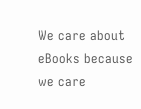We care about eBooks because we care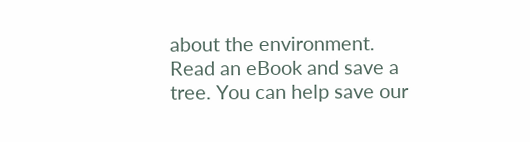about the environment.
Read an eBook and save a tree. You can help save our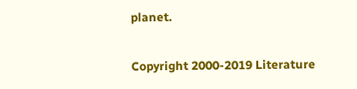planet.

Copyright 2000-2019 Literature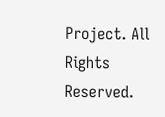Project. All Rights Reserved.